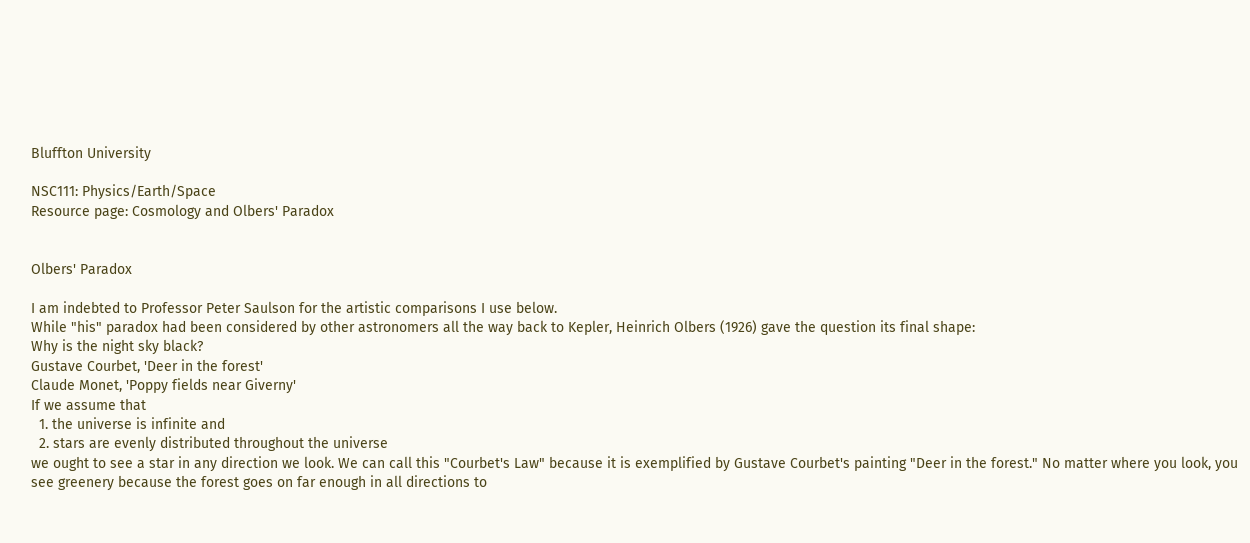Bluffton University

NSC111: Physics/Earth/Space
Resource page: Cosmology and Olbers' Paradox


Olbers' Paradox

I am indebted to Professor Peter Saulson for the artistic comparisons I use below.
While "his" paradox had been considered by other astronomers all the way back to Kepler, Heinrich Olbers (1926) gave the question its final shape:
Why is the night sky black?
Gustave Courbet, 'Deer in the forest'
Claude Monet, 'Poppy fields near Giverny'
If we assume that
  1. the universe is infinite and
  2. stars are evenly distributed throughout the universe
we ought to see a star in any direction we look. We can call this "Courbet's Law" because it is exemplified by Gustave Courbet's painting "Deer in the forest." No matter where you look, you see greenery because the forest goes on far enough in all directions to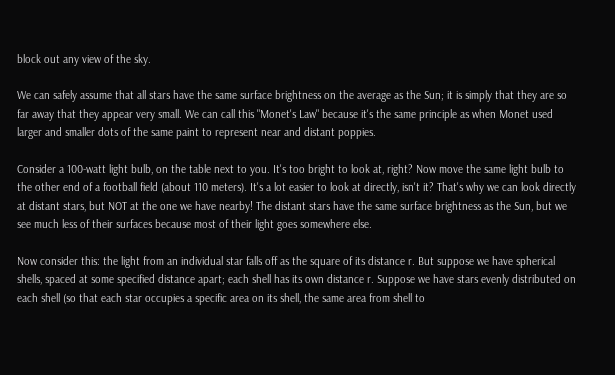block out any view of the sky.

We can safely assume that all stars have the same surface brightness on the average as the Sun; it is simply that they are so far away that they appear very small. We can call this "Monet's Law" because it's the same principle as when Monet used larger and smaller dots of the same paint to represent near and distant poppies.

Consider a 100-watt light bulb, on the table next to you. It's too bright to look at, right? Now move the same light bulb to the other end of a football field (about 110 meters). It's a lot easier to look at directly, isn't it? That's why we can look directly at distant stars, but NOT at the one we have nearby! The distant stars have the same surface brightness as the Sun, but we see much less of their surfaces because most of their light goes somewhere else.

Now consider this: the light from an individual star falls off as the square of its distance r. But suppose we have spherical shells, spaced at some specified distance apart; each shell has its own distance r. Suppose we have stars evenly distributed on each shell (so that each star occupies a specific area on its shell, the same area from shell to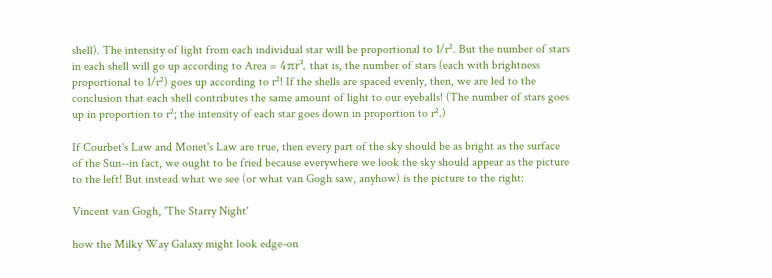shell). The intensity of light from each individual star will be proportional to 1/r². But the number of stars in each shell will go up according to Area = 4πr², that is, the number of stars (each with brightness proportional to 1/r²) goes up according to r²! If the shells are spaced evenly, then, we are led to the conclusion that each shell contributes the same amount of light to our eyeballs! (The number of stars goes up in proportion to r²; the intensity of each star goes down in proportion to r².)

If Courbet's Law and Monet's Law are true, then every part of the sky should be as bright as the surface of the Sun--in fact, we ought to be fried because everywhere we look the sky should appear as the picture to the left! But instead what we see (or what van Gogh saw, anyhow) is the picture to the right:

Vincent van Gogh, 'The Starry Night'

how the Milky Way Galaxy might look edge-on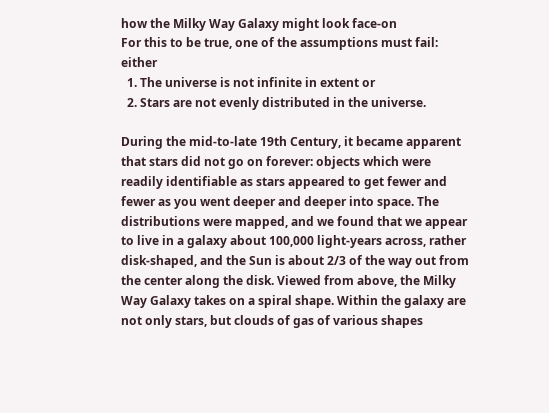how the Milky Way Galaxy might look face-on
For this to be true, one of the assumptions must fail: either
  1. The universe is not infinite in extent or
  2. Stars are not evenly distributed in the universe.

During the mid-to-late 19th Century, it became apparent that stars did not go on forever: objects which were readily identifiable as stars appeared to get fewer and fewer as you went deeper and deeper into space. The distributions were mapped, and we found that we appear to live in a galaxy about 100,000 light-years across, rather disk-shaped, and the Sun is about 2/3 of the way out from the center along the disk. Viewed from above, the Milky Way Galaxy takes on a spiral shape. Within the galaxy are not only stars, but clouds of gas of various shapes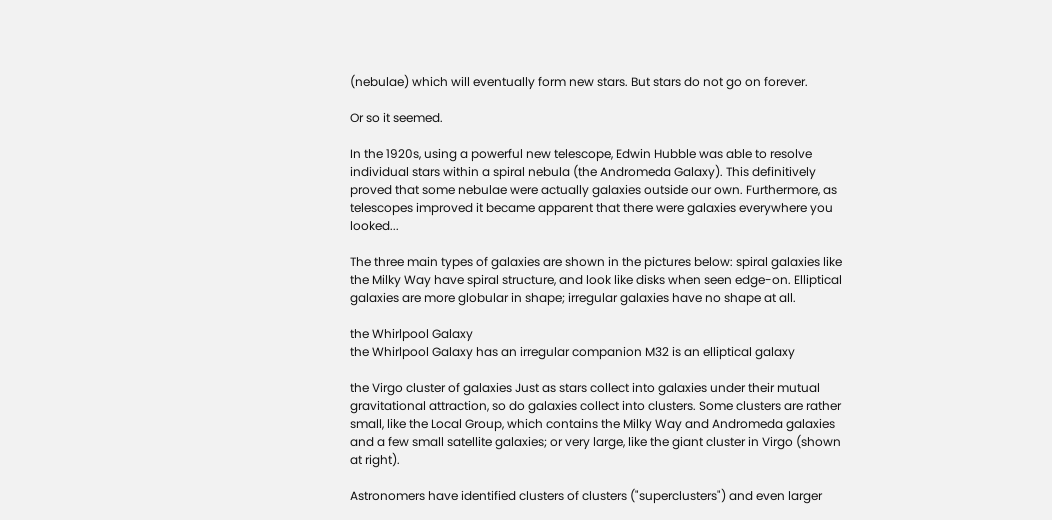(nebulae) which will eventually form new stars. But stars do not go on forever.

Or so it seemed.

In the 1920s, using a powerful new telescope, Edwin Hubble was able to resolve individual stars within a spiral nebula (the Andromeda Galaxy). This definitively proved that some nebulae were actually galaxies outside our own. Furthermore, as telescopes improved it became apparent that there were galaxies everywhere you looked...

The three main types of galaxies are shown in the pictures below: spiral galaxies like the Milky Way have spiral structure, and look like disks when seen edge-on. Elliptical galaxies are more globular in shape; irregular galaxies have no shape at all.

the Whirlpool Galaxy
the Whirlpool Galaxy has an irregular companion M32 is an elliptical galaxy

the Virgo cluster of galaxies Just as stars collect into galaxies under their mutual gravitational attraction, so do galaxies collect into clusters. Some clusters are rather small, like the Local Group, which contains the Milky Way and Andromeda galaxies and a few small satellite galaxies; or very large, like the giant cluster in Virgo (shown at right).

Astronomers have identified clusters of clusters ("superclusters") and even larger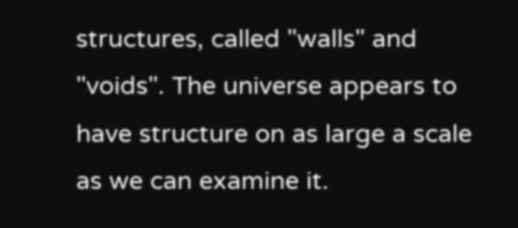structures, called "walls" and "voids". The universe appears to have structure on as large a scale as we can examine it.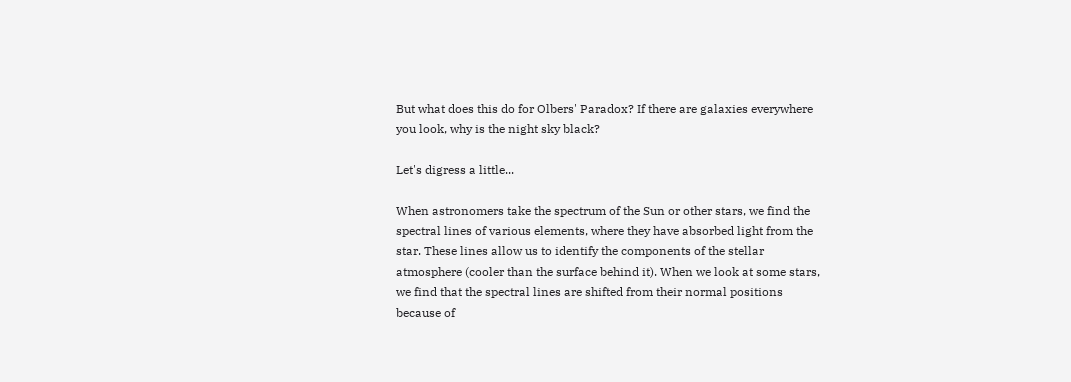But what does this do for Olbers' Paradox? If there are galaxies everywhere you look, why is the night sky black?

Let's digress a little...

When astronomers take the spectrum of the Sun or other stars, we find the spectral lines of various elements, where they have absorbed light from the star. These lines allow us to identify the components of the stellar atmosphere (cooler than the surface behind it). When we look at some stars, we find that the spectral lines are shifted from their normal positions because of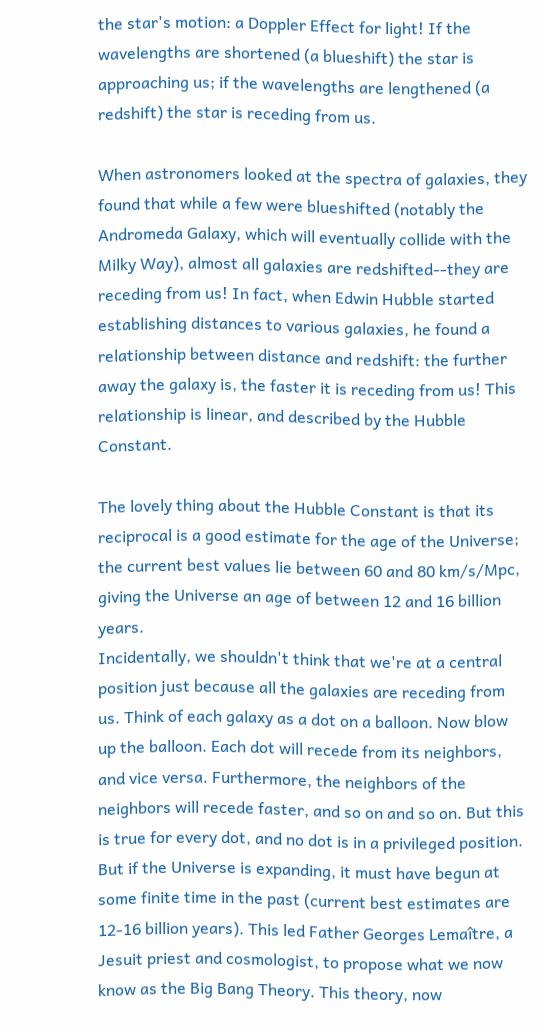the star's motion: a Doppler Effect for light! If the wavelengths are shortened (a blueshift) the star is approaching us; if the wavelengths are lengthened (a redshift) the star is receding from us.

When astronomers looked at the spectra of galaxies, they found that while a few were blueshifted (notably the Andromeda Galaxy, which will eventually collide with the Milky Way), almost all galaxies are redshifted--they are receding from us! In fact, when Edwin Hubble started establishing distances to various galaxies, he found a relationship between distance and redshift: the further away the galaxy is, the faster it is receding from us! This relationship is linear, and described by the Hubble Constant.

The lovely thing about the Hubble Constant is that its reciprocal is a good estimate for the age of the Universe; the current best values lie between 60 and 80 km/s/Mpc, giving the Universe an age of between 12 and 16 billion years.
Incidentally, we shouldn't think that we're at a central position just because all the galaxies are receding from us. Think of each galaxy as a dot on a balloon. Now blow up the balloon. Each dot will recede from its neighbors, and vice versa. Furthermore, the neighbors of the neighbors will recede faster, and so on and so on. But this is true for every dot, and no dot is in a privileged position.
But if the Universe is expanding, it must have begun at some finite time in the past (current best estimates are 12-16 billion years). This led Father Georges Lemaître, a Jesuit priest and cosmologist, to propose what we now know as the Big Bang Theory. This theory, now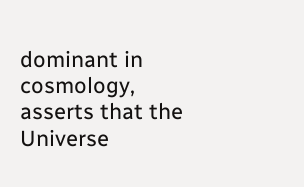dominant in cosmology, asserts that the Universe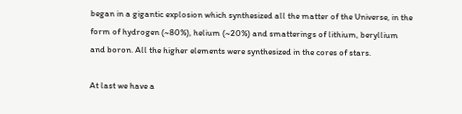began in a gigantic explosion which synthesized all the matter of the Universe, in the form of hydrogen (~80%), helium (~20%) and smatterings of lithium, beryllium and boron. All the higher elements were synthesized in the cores of stars.

At last we have a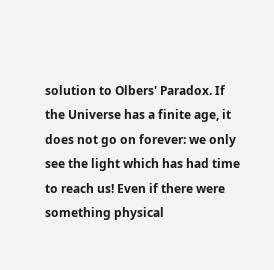solution to Olbers' Paradox. If the Universe has a finite age, it does not go on forever: we only see the light which has had time to reach us! Even if there were something physical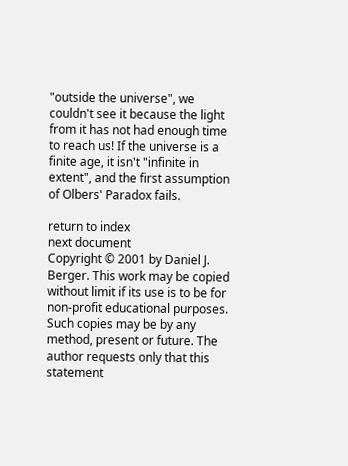"outside the universe", we couldn't see it because the light from it has not had enough time to reach us! If the universe is a finite age, it isn't "infinite in extent", and the first assumption of Olbers' Paradox fails.

return to index
next document
Copyright © 2001 by Daniel J. Berger. This work may be copied without limit if its use is to be for non-profit educational purposes. Such copies may be by any method, present or future. The author requests only that this statement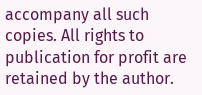accompany all such copies. All rights to publication for profit are retained by the author.